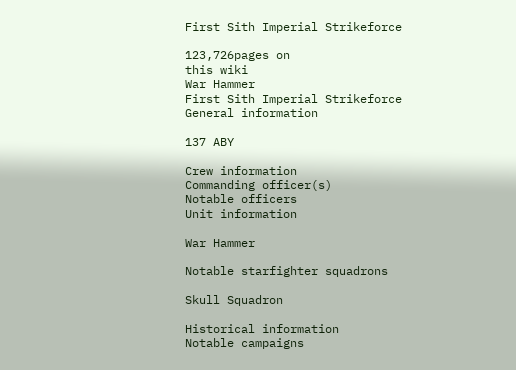First Sith Imperial Strikeforce

123,726pages on
this wiki
War Hammer
First Sith Imperial Strikeforce
General information

137 ABY

Crew information
Commanding officer(s)
Notable officers
Unit information

War Hammer

Notable starfighter squadrons

Skull Squadron

Historical information
Notable campaigns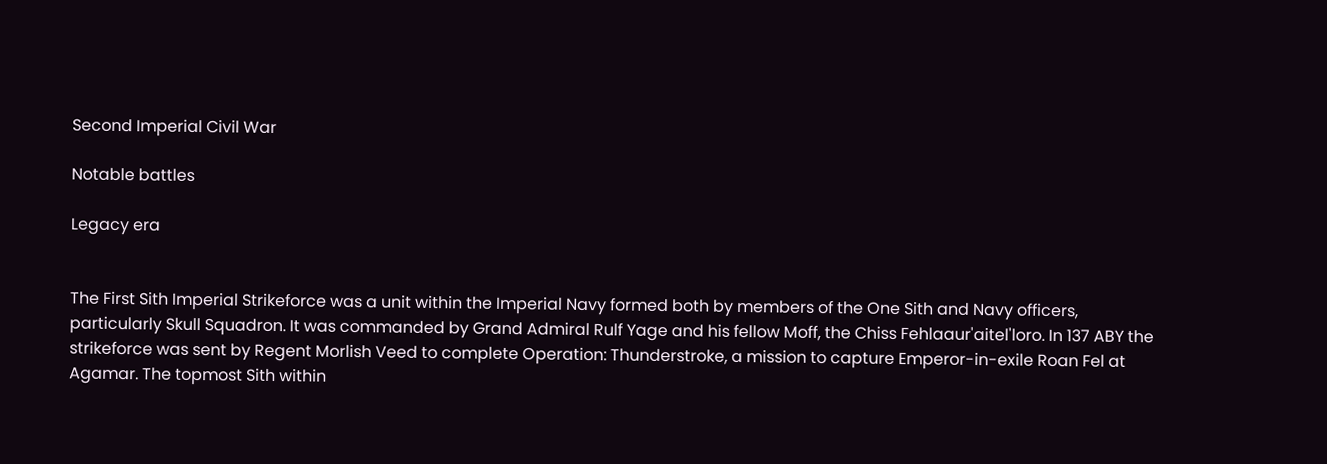Second Imperial Civil War

Notable battles

Legacy era


The First Sith Imperial Strikeforce was a unit within the Imperial Navy formed both by members of the One Sith and Navy officers, particularly Skull Squadron. It was commanded by Grand Admiral Rulf Yage and his fellow Moff, the Chiss Fehlaaur'aitel'loro. In 137 ABY the strikeforce was sent by Regent Morlish Veed to complete Operation: Thunderstroke, a mission to capture Emperor-in-exile Roan Fel at Agamar. The topmost Sith within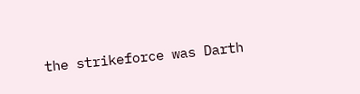the strikeforce was Darth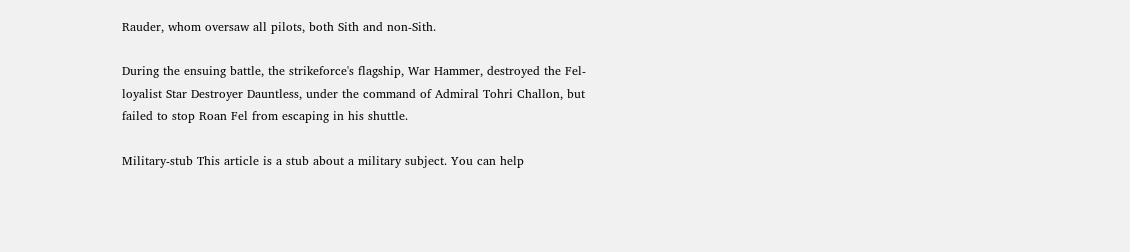Rauder, whom oversaw all pilots, both Sith and non-Sith.

During the ensuing battle, the strikeforce's flagship, War Hammer, destroyed the Fel-loyalist Star Destroyer Dauntless, under the command of Admiral Tohri Challon, but failed to stop Roan Fel from escaping in his shuttle.

Military-stub This article is a stub about a military subject. You can help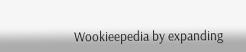Wookieepedia by expanding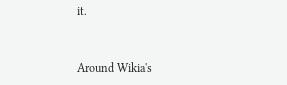it.


Around Wikia's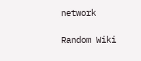network

Random Wiki